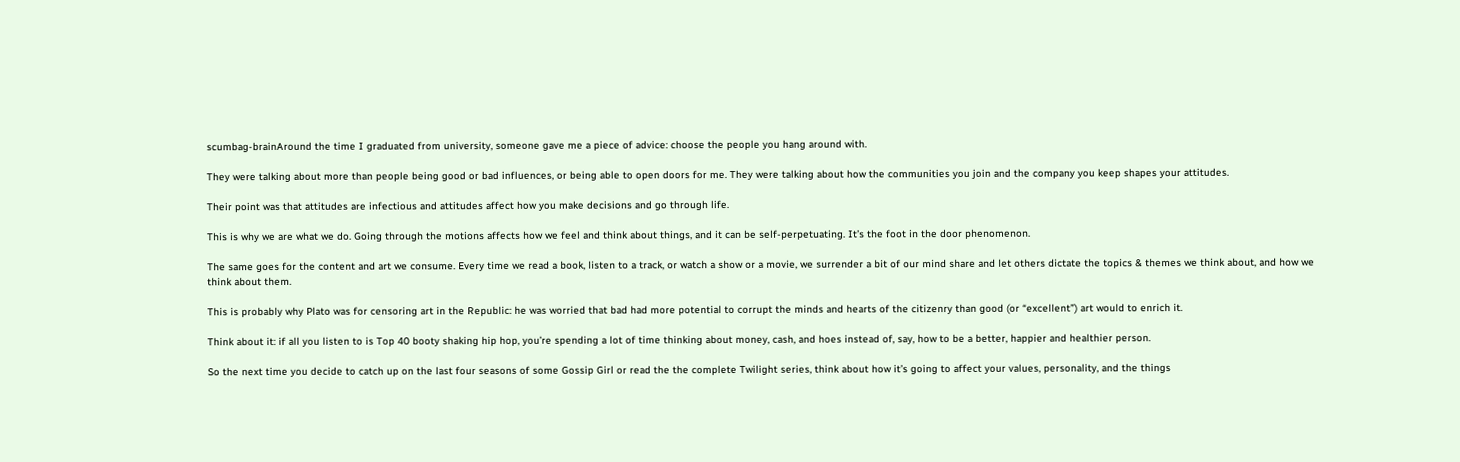scumbag-brainAround the time I graduated from university, someone gave me a piece of advice: choose the people you hang around with.

They were talking about more than people being good or bad influences, or being able to open doors for me. They were talking about how the communities you join and the company you keep shapes your attitudes.

Their point was that attitudes are infectious and attitudes affect how you make decisions and go through life.

This is why we are what we do. Going through the motions affects how we feel and think about things, and it can be self-perpetuating. It’s the foot in the door phenomenon.

The same goes for the content and art we consume. Every time we read a book, listen to a track, or watch a show or a movie, we surrender a bit of our mind share and let others dictate the topics & themes we think about, and how we think about them.

This is probably why Plato was for censoring art in the Republic: he was worried that bad had more potential to corrupt the minds and hearts of the citizenry than good (or “excellent”) art would to enrich it.

Think about it: if all you listen to is Top 40 booty shaking hip hop, you’re spending a lot of time thinking about money, cash, and hoes instead of, say, how to be a better, happier and healthier person.

So the next time you decide to catch up on the last four seasons of some Gossip Girl or read the the complete Twilight series, think about how it’s going to affect your values, personality, and the things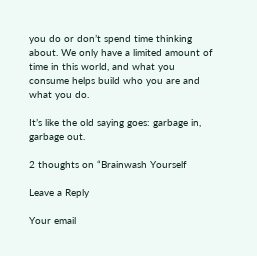you do or don’t spend time thinking about. We only have a limited amount of time in this world, and what you consume helps build who you are and what you do.

It’s like the old saying goes: garbage in, garbage out.

2 thoughts on “Brainwash Yourself

Leave a Reply

Your email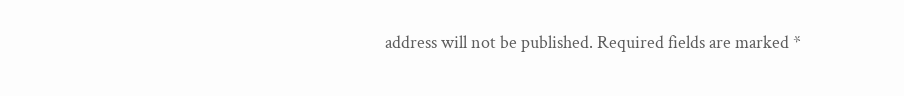address will not be published. Required fields are marked *